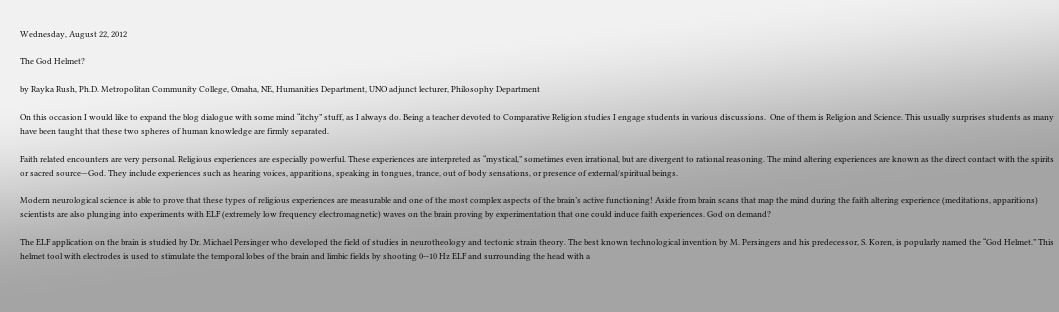Wednesday, August 22, 2012

The God Helmet?

by Rayka Rush, Ph.D. Metropolitan Community College, Omaha, NE, Humanities Department, UNO adjunct lecturer, Philosophy Department

On this occasion I would like to expand the blog dialogue with some mind “itchy” stuff, as I always do. Being a teacher devoted to Comparative Religion studies I engage students in various discussions.  One of them is Religion and Science. This usually surprises students as many have been taught that these two spheres of human knowledge are firmly separated.

Faith related encounters are very personal. Religious experiences are especially powerful. These experiences are interpreted as “mystical,” sometimes even irrational, but are divergent to rational reasoning. The mind altering experiences are known as the direct contact with the spirits or sacred source—God. They include experiences such as hearing voices, apparitions, speaking in tongues, trance, out of body sensations, or presence of external/spiritual beings.

Modern neurological science is able to prove that these types of religious experiences are measurable and one of the most complex aspects of the brain’s active functioning! Aside from brain scans that map the mind during the faith altering experience (meditations, apparitions) scientists are also plunging into experiments with ELF (extremely low frequency electromagnetic) waves on the brain proving by experimentation that one could induce faith experiences. God on demand?

The ELF application on the brain is studied by Dr. Michael Persinger who developed the field of studies in neurotheology and tectonic strain theory. The best known technological invention by M. Persingers and his predecessor, S. Koren, is popularly named the “God Helmet.” This helmet tool with electrodes is used to stimulate the temporal lobes of the brain and limbic fields by shooting 0--10 Hz ELF and surrounding the head with a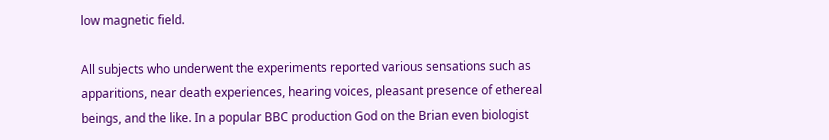low magnetic field.

All subjects who underwent the experiments reported various sensations such as apparitions, near death experiences, hearing voices, pleasant presence of ethereal beings, and the like. In a popular BBC production God on the Brian even biologist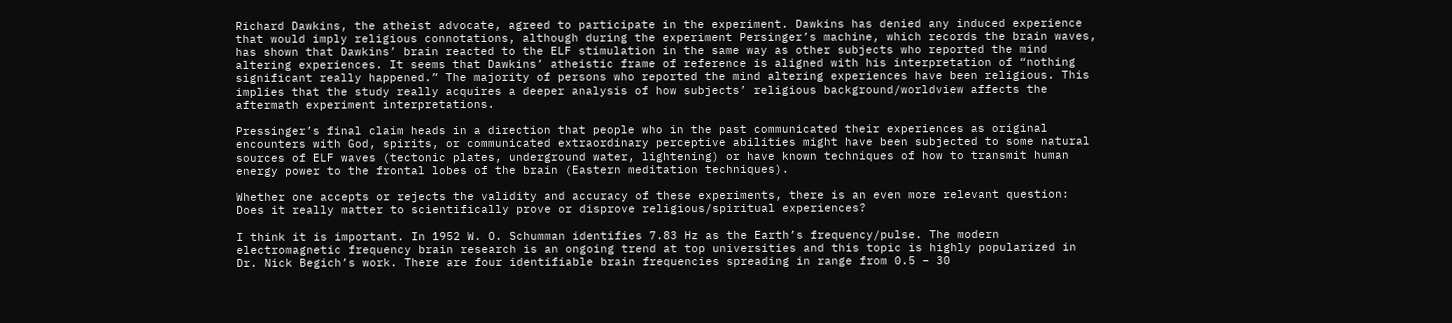Richard Dawkins, the atheist advocate, agreed to participate in the experiment. Dawkins has denied any induced experience that would imply religious connotations, although during the experiment Persinger’s machine, which records the brain waves, has shown that Dawkins’ brain reacted to the ELF stimulation in the same way as other subjects who reported the mind altering experiences. It seems that Dawkins’ atheistic frame of reference is aligned with his interpretation of “nothing significant really happened.” The majority of persons who reported the mind altering experiences have been religious. This implies that the study really acquires a deeper analysis of how subjects’ religious background/worldview affects the aftermath experiment interpretations.

Pressinger’s final claim heads in a direction that people who in the past communicated their experiences as original encounters with God, spirits, or communicated extraordinary perceptive abilities might have been subjected to some natural sources of ELF waves (tectonic plates, underground water, lightening) or have known techniques of how to transmit human energy power to the frontal lobes of the brain (Eastern meditation techniques).

Whether one accepts or rejects the validity and accuracy of these experiments, there is an even more relevant question: Does it really matter to scientifically prove or disprove religious/spiritual experiences?

I think it is important. In 1952 W. O. Schumman identifies 7.83 Hz as the Earth’s frequency/pulse. The modern electromagnetic frequency brain research is an ongoing trend at top universities and this topic is highly popularized in Dr. Nick Begich’s work. There are four identifiable brain frequencies spreading in range from 0.5 – 30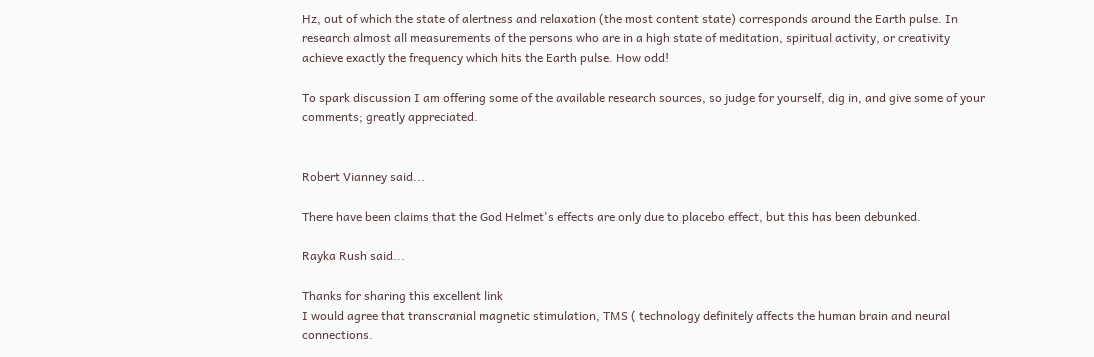Hz, out of which the state of alertness and relaxation (the most content state) corresponds around the Earth pulse. In research almost all measurements of the persons who are in a high state of meditation, spiritual activity, or creativity achieve exactly the frequency which hits the Earth pulse. How odd!

To spark discussion I am offering some of the available research sources, so judge for yourself, dig in, and give some of your comments; greatly appreciated.


Robert Vianney said...

There have been claims that the God Helmet's effects are only due to placebo effect, but this has been debunked.

Rayka Rush said...

Thanks for sharing this excellent link
I would agree that transcranial magnetic stimulation, TMS ( technology definitely affects the human brain and neural connections.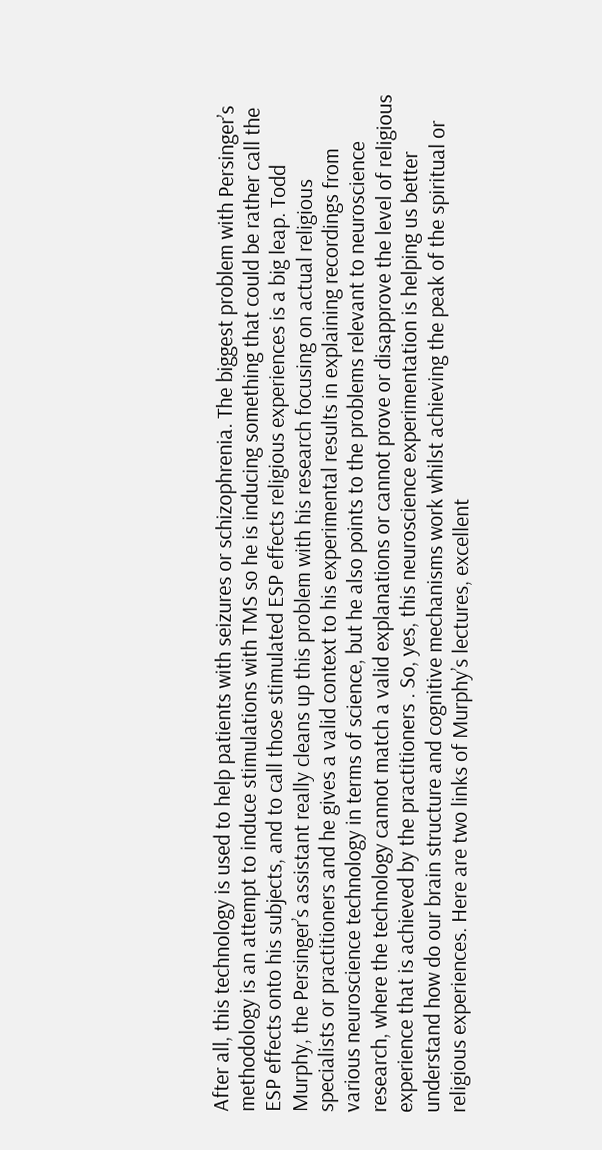After all, this technology is used to help patients with seizures or schizophrenia. The biggest problem with Persinger’s methodology is an attempt to induce stimulations with TMS so he is inducing something that could be rather call the ESP effects onto his subjects, and to call those stimulated ESP effects religious experiences is a big leap. Todd Murphy, the Persinger’s assistant really cleans up this problem with his research focusing on actual religious specialists or practitioners and he gives a valid context to his experimental results in explaining recordings from various neuroscience technology in terms of science, but he also points to the problems relevant to neuroscience research, where the technology cannot match a valid explanations or cannot prove or disapprove the level of religious experience that is achieved by the practitioners . So, yes, this neuroscience experimentation is helping us better understand how do our brain structure and cognitive mechanisms work whilst achieving the peak of the spiritual or religious experiences. Here are two links of Murphy’s lectures, excellent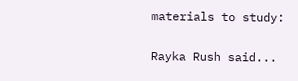materials to study:

Rayka Rush said...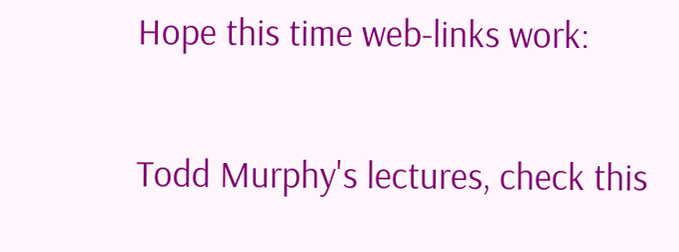Hope this time web-links work:

Todd Murphy's lectures, check this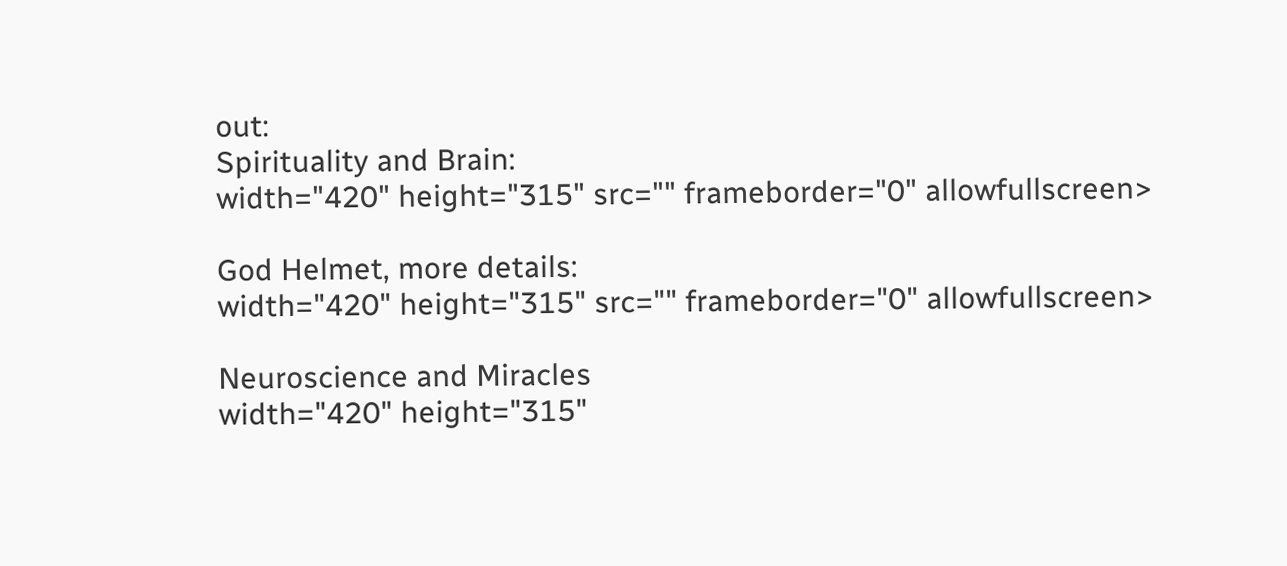out:
Spirituality and Brain:
width="420" height="315" src="" frameborder="0" allowfullscreen>

God Helmet, more details:
width="420" height="315" src="" frameborder="0" allowfullscreen>

Neuroscience and Miracles
width="420" height="315"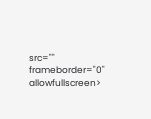src="" frameborder="0" allowfullscreen>